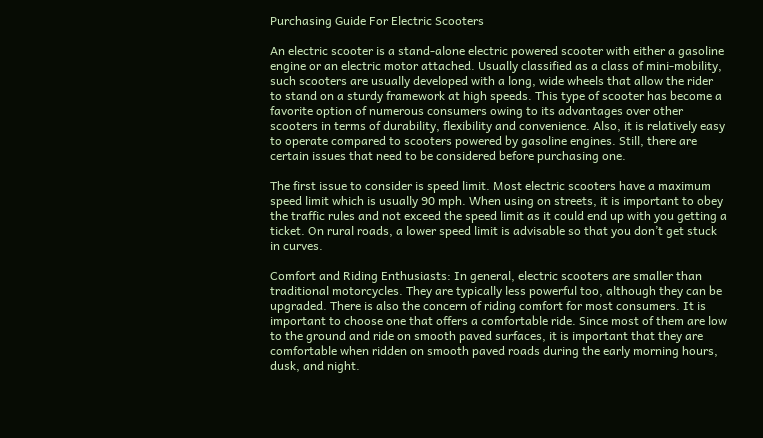Purchasing Guide For Electric Scooters

An electric scooter is a stand-alone electric powered scooter with either a gasoline engine or an electric motor attached. Usually classified as a class of mini-mobility, such scooters are usually developed with a long, wide wheels that allow the rider to stand on a sturdy framework at high speeds. This type of scooter has become a favorite option of numerous consumers owing to its advantages over other scooters in terms of durability, flexibility and convenience. Also, it is relatively easy to operate compared to scooters powered by gasoline engines. Still, there are certain issues that need to be considered before purchasing one.

The first issue to consider is speed limit. Most electric scooters have a maximum speed limit which is usually 90 mph. When using on streets, it is important to obey the traffic rules and not exceed the speed limit as it could end up with you getting a ticket. On rural roads, a lower speed limit is advisable so that you don’t get stuck in curves.

Comfort and Riding Enthusiasts: In general, electric scooters are smaller than traditional motorcycles. They are typically less powerful too, although they can be upgraded. There is also the concern of riding comfort for most consumers. It is important to choose one that offers a comfortable ride. Since most of them are low to the ground and ride on smooth paved surfaces, it is important that they are comfortable when ridden on smooth paved roads during the early morning hours, dusk, and night.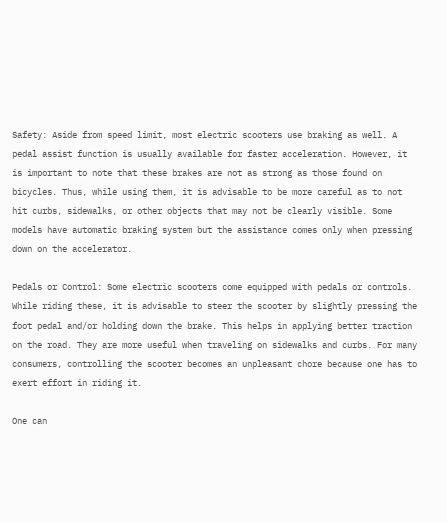Safety: Aside from speed limit, most electric scooters use braking as well. A pedal assist function is usually available for faster acceleration. However, it is important to note that these brakes are not as strong as those found on bicycles. Thus, while using them, it is advisable to be more careful as to not hit curbs, sidewalks, or other objects that may not be clearly visible. Some models have automatic braking system but the assistance comes only when pressing down on the accelerator.

Pedals or Control: Some electric scooters come equipped with pedals or controls. While riding these, it is advisable to steer the scooter by slightly pressing the foot pedal and/or holding down the brake. This helps in applying better traction on the road. They are more useful when traveling on sidewalks and curbs. For many consumers, controlling the scooter becomes an unpleasant chore because one has to exert effort in riding it.

One can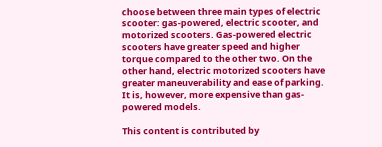choose between three main types of electric scooter: gas-powered, electric scooter, and motorized scooters. Gas-powered electric scooters have greater speed and higher torque compared to the other two. On the other hand, electric motorized scooters have greater maneuverability and ease of parking. It is, however, more expensive than gas-powered models.

This content is contributed by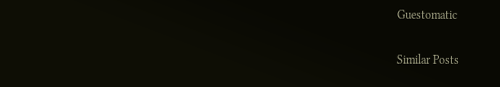Guestomatic

Similar Posts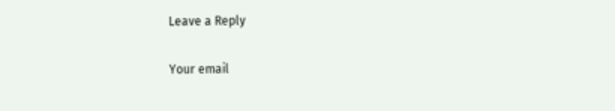Leave a Reply

Your email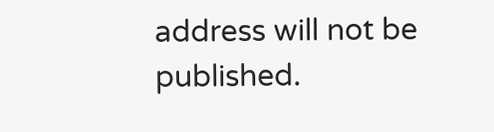address will not be published.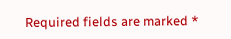Required fields are marked *